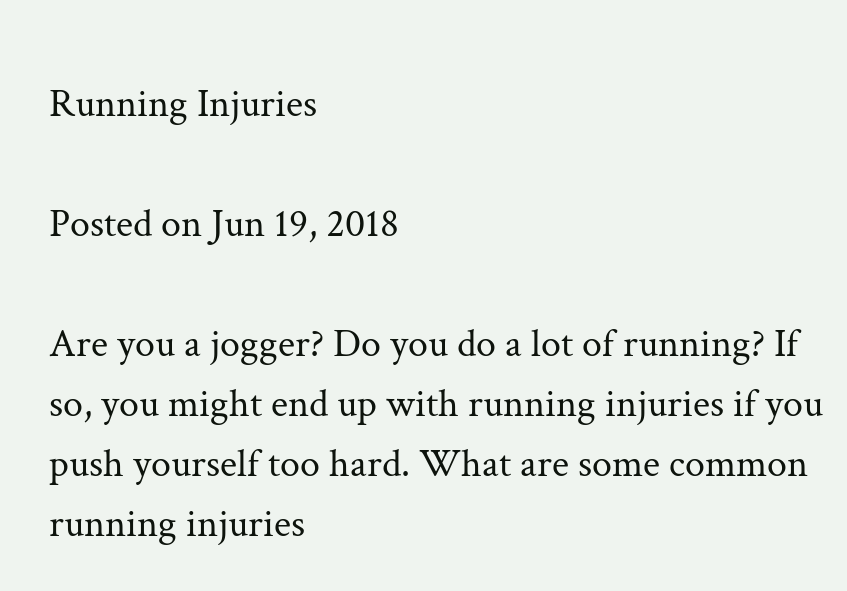Running Injuries

Posted on Jun 19, 2018

Are you a jogger? Do you do a lot of running? If so, you might end up with running injuries if you push yourself too hard. What are some common running injuries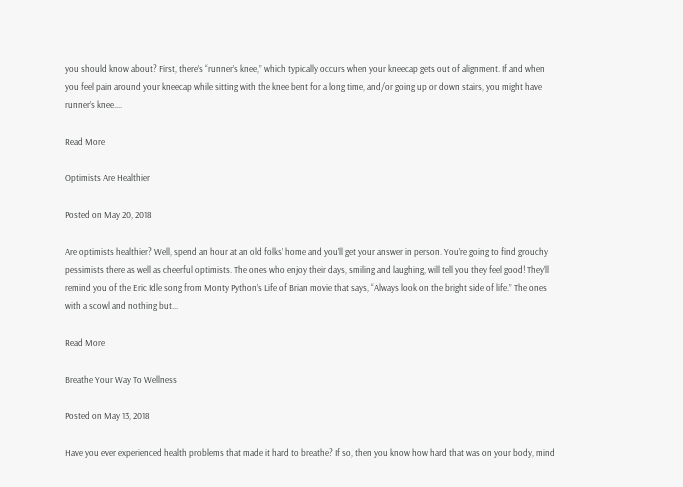you should know about? First, there’s “runner’s knee,” which typically occurs when your kneecap gets out of alignment. If and when you feel pain around your kneecap while sitting with the knee bent for a long time, and/or going up or down stairs, you might have runner’s knee....

Read More

Optimists Are Healthier

Posted on May 20, 2018

Are optimists healthier? Well, spend an hour at an old folks’ home and you’ll get your answer in person. You’re going to find grouchy pessimists there as well as cheerful optimists. The ones who enjoy their days, smiling and laughing, will tell you they feel good! They’ll remind you of the Eric Idle song from Monty Python’s Life of Brian movie that says, “Always look on the bright side of life.” The ones with a scowl and nothing but...

Read More

Breathe Your Way To Wellness

Posted on May 13, 2018

Have you ever experienced health problems that made it hard to breathe? If so, then you know how hard that was on your body, mind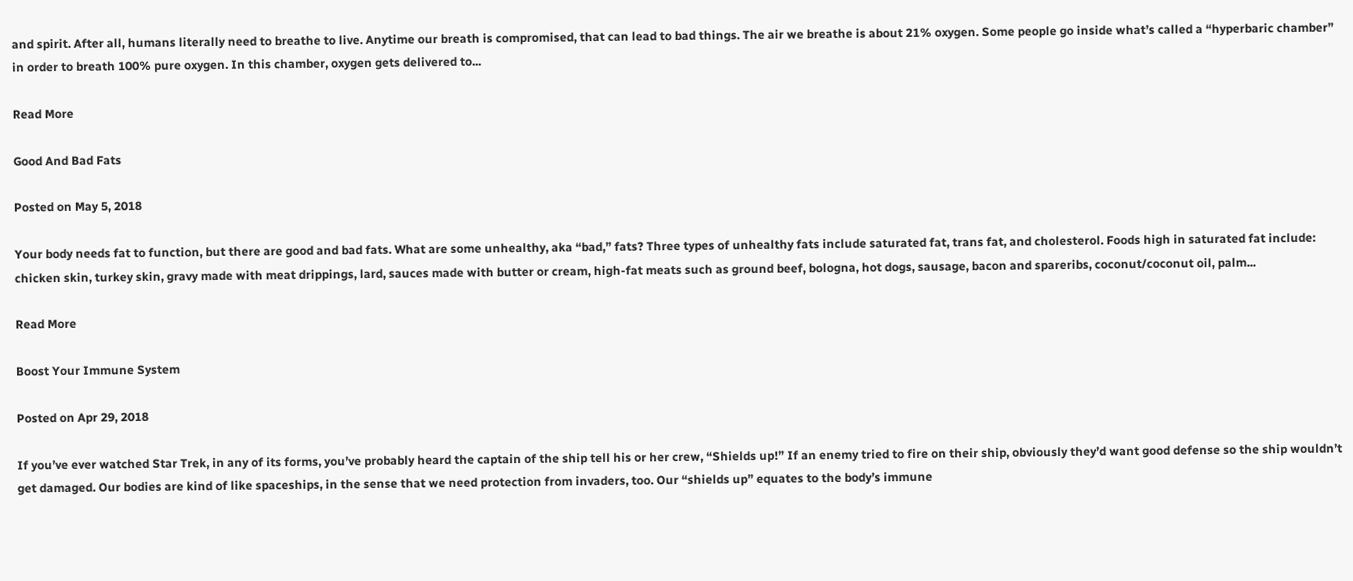and spirit. After all, humans literally need to breathe to live. Anytime our breath is compromised, that can lead to bad things. The air we breathe is about 21% oxygen. Some people go inside what’s called a “hyperbaric chamber” in order to breath 100% pure oxygen. In this chamber, oxygen gets delivered to...

Read More

Good And Bad Fats

Posted on May 5, 2018

Your body needs fat to function, but there are good and bad fats. What are some unhealthy, aka “bad,” fats? Three types of unhealthy fats include saturated fat, trans fat, and cholesterol. Foods high in saturated fat include: chicken skin, turkey skin, gravy made with meat drippings, lard, sauces made with butter or cream, high-fat meats such as ground beef, bologna, hot dogs, sausage, bacon and spareribs, coconut/coconut oil, palm...

Read More

Boost Your Immune System

Posted on Apr 29, 2018

If you’ve ever watched Star Trek, in any of its forms, you’ve probably heard the captain of the ship tell his or her crew, “Shields up!” If an enemy tried to fire on their ship, obviously they’d want good defense so the ship wouldn’t get damaged. Our bodies are kind of like spaceships, in the sense that we need protection from invaders, too. Our “shields up” equates to the body’s immune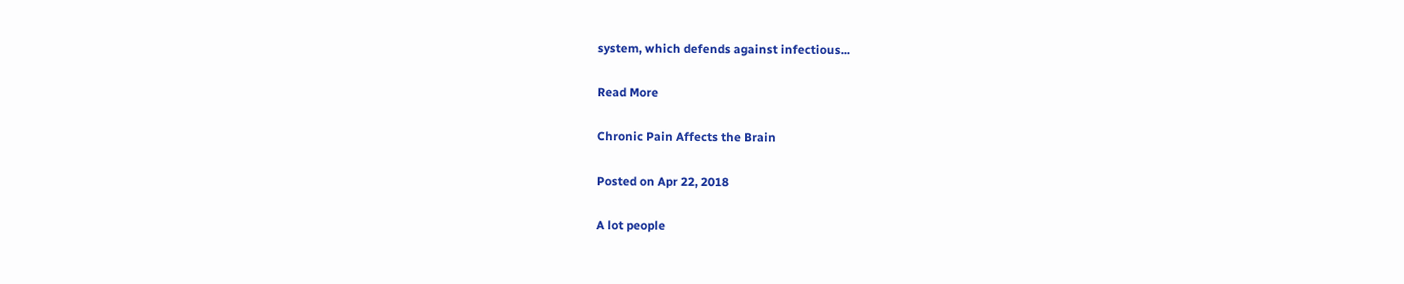system, which defends against infectious...

Read More

Chronic Pain Affects the Brain

Posted on Apr 22, 2018

A lot people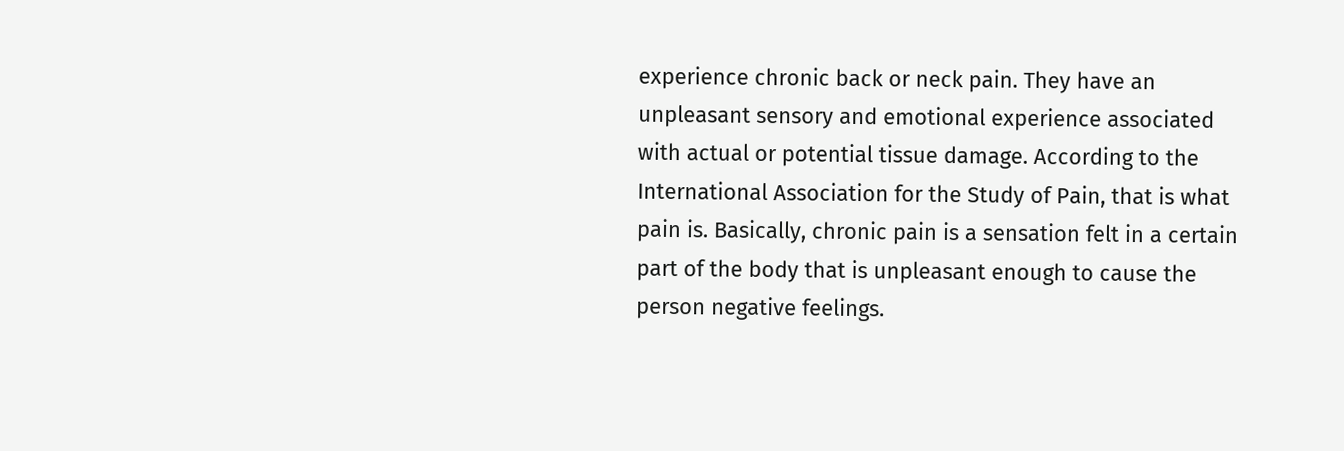experience chronic back or neck pain. They have an unpleasant sensory and emotional experience associated with actual or potential tissue damage. According to the International Association for the Study of Pain, that is what pain is. Basically, chronic pain is a sensation felt in a certain part of the body that is unpleasant enough to cause the person negative feelings.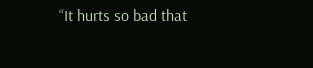“It hurts so bad that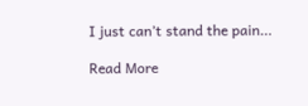I just can’t stand the pain...

Read More